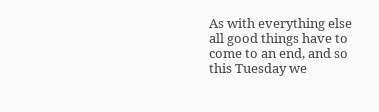As with everything else all good things have to come to an end, and so this Tuesday we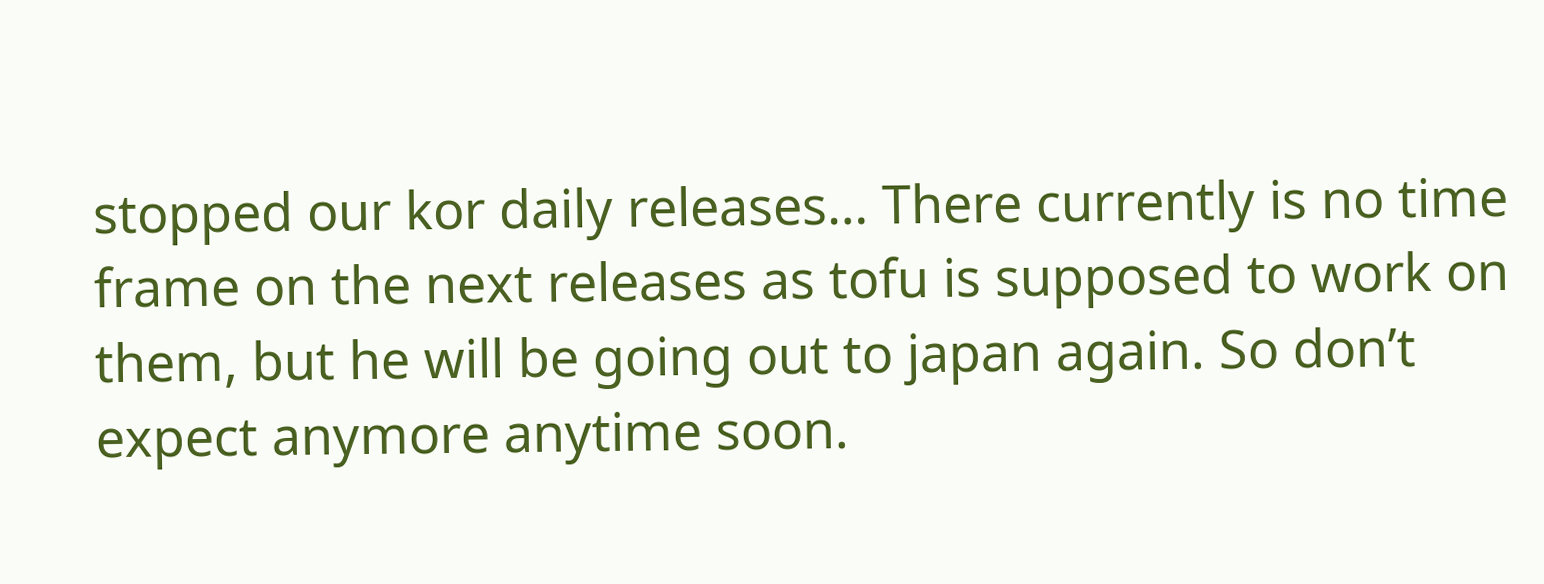stopped our kor daily releases… There currently is no time frame on the next releases as tofu is supposed to work on them, but he will be going out to japan again. So don’t expect anymore anytime soon.